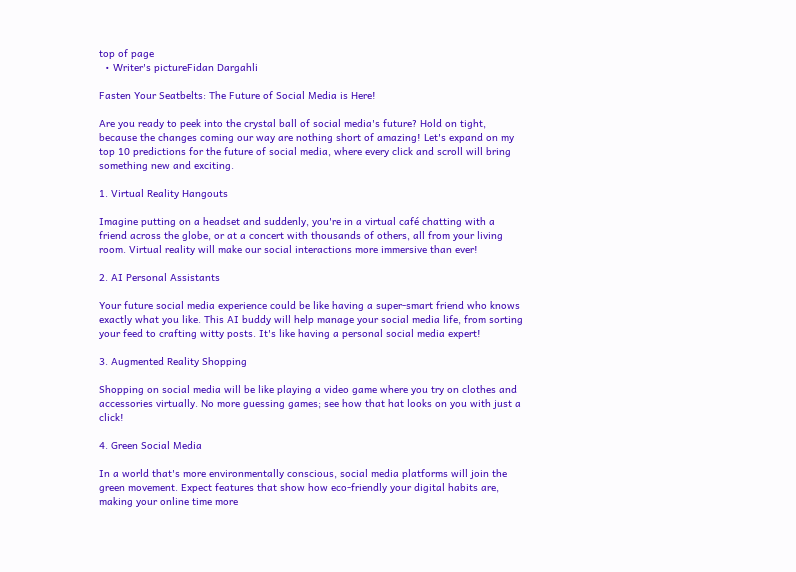top of page
  • Writer's pictureFidan Dargahli

Fasten Your Seatbelts: The Future of Social Media is Here!

Are you ready to peek into the crystal ball of social media's future? Hold on tight, because the changes coming our way are nothing short of amazing! Let's expand on my top 10 predictions for the future of social media, where every click and scroll will bring something new and exciting.

1. Virtual Reality Hangouts

Imagine putting on a headset and suddenly, you're in a virtual café chatting with a friend across the globe, or at a concert with thousands of others, all from your living room. Virtual reality will make our social interactions more immersive than ever!

2. AI Personal Assistants

Your future social media experience could be like having a super-smart friend who knows exactly what you like. This AI buddy will help manage your social media life, from sorting your feed to crafting witty posts. It's like having a personal social media expert!

3. Augmented Reality Shopping

Shopping on social media will be like playing a video game where you try on clothes and accessories virtually. No more guessing games; see how that hat looks on you with just a click!

4. Green Social Media

In a world that's more environmentally conscious, social media platforms will join the green movement. Expect features that show how eco-friendly your digital habits are, making your online time more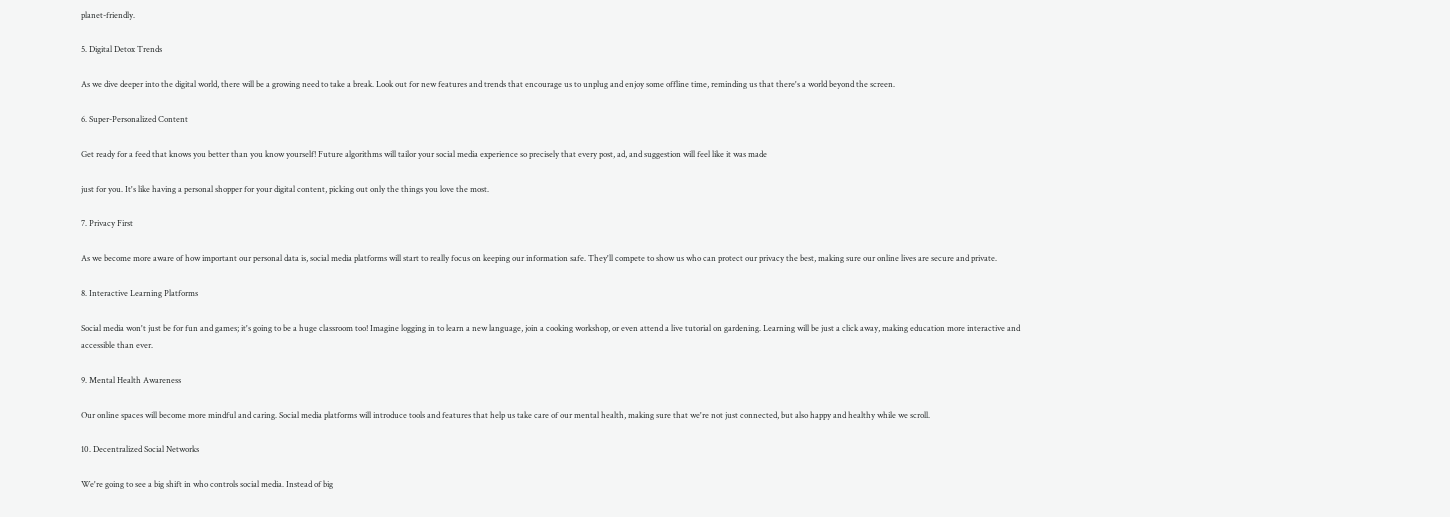planet-friendly.

5. Digital Detox Trends

As we dive deeper into the digital world, there will be a growing need to take a break. Look out for new features and trends that encourage us to unplug and enjoy some offline time, reminding us that there's a world beyond the screen.

6. Super-Personalized Content

Get ready for a feed that knows you better than you know yourself! Future algorithms will tailor your social media experience so precisely that every post, ad, and suggestion will feel like it was made

just for you. It's like having a personal shopper for your digital content, picking out only the things you love the most.

7. Privacy First

As we become more aware of how important our personal data is, social media platforms will start to really focus on keeping our information safe. They'll compete to show us who can protect our privacy the best, making sure our online lives are secure and private.

8. Interactive Learning Platforms

Social media won't just be for fun and games; it's going to be a huge classroom too! Imagine logging in to learn a new language, join a cooking workshop, or even attend a live tutorial on gardening. Learning will be just a click away, making education more interactive and accessible than ever.

9. Mental Health Awareness

Our online spaces will become more mindful and caring. Social media platforms will introduce tools and features that help us take care of our mental health, making sure that we're not just connected, but also happy and healthy while we scroll.

10. Decentralized Social Networks

We're going to see a big shift in who controls social media. Instead of big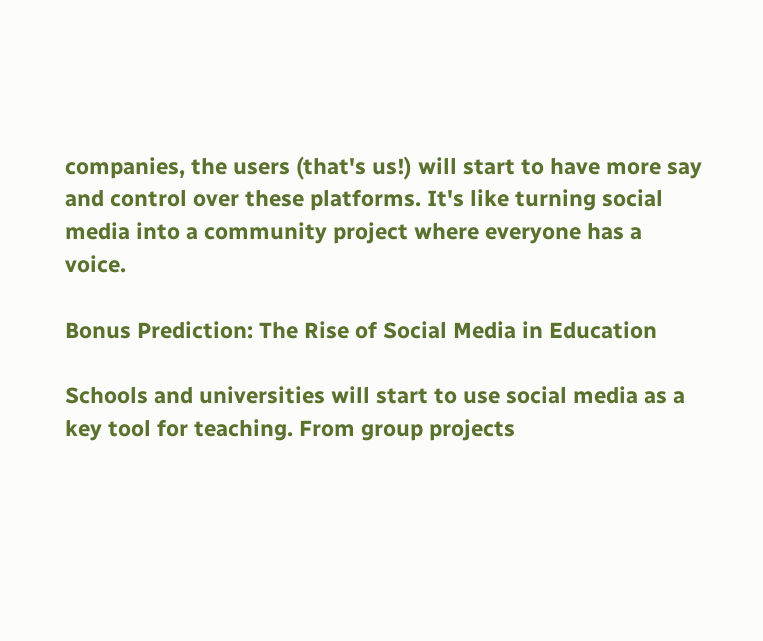companies, the users (that's us!) will start to have more say and control over these platforms. It's like turning social media into a community project where everyone has a voice.

Bonus Prediction: The Rise of Social Media in Education

Schools and universities will start to use social media as a key tool for teaching. From group projects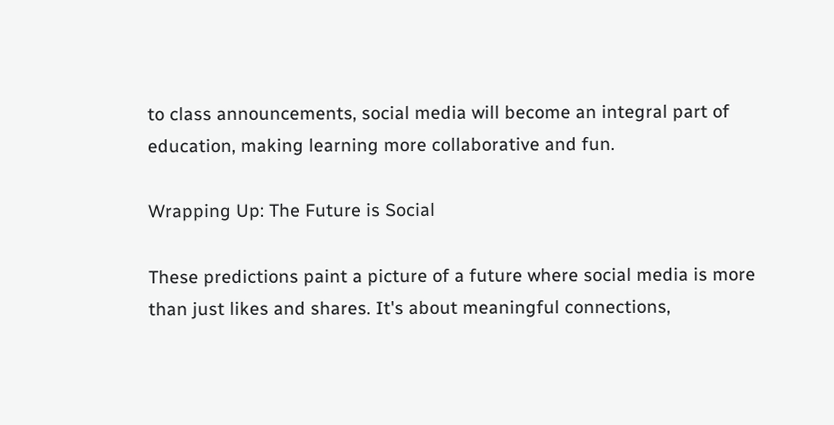to class announcements, social media will become an integral part of education, making learning more collaborative and fun.

Wrapping Up: The Future is Social

These predictions paint a picture of a future where social media is more than just likes and shares. It's about meaningful connections,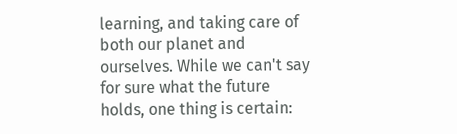learning, and taking care of both our planet and ourselves. While we can't say for sure what the future holds, one thing is certain: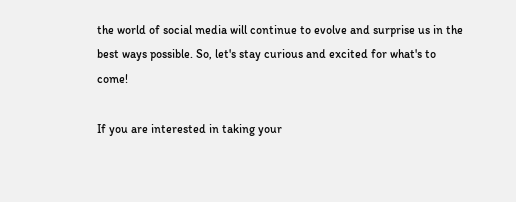the world of social media will continue to evolve and surprise us in the best ways possible. So, let's stay curious and excited for what's to come!

If you are interested in taking your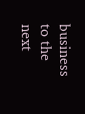business to the next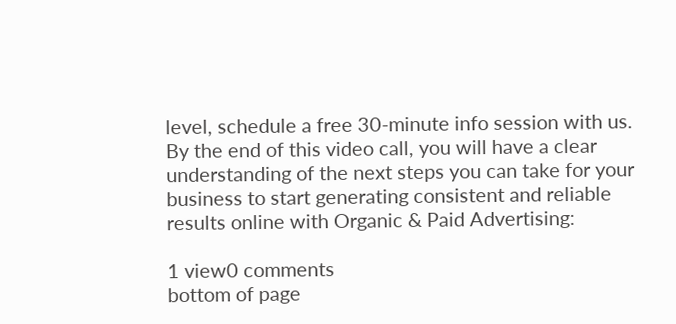level, schedule a free 30-minute info session with us. By the end of this video call, you will have a clear understanding of the next steps you can take for your business to start generating consistent and reliable results online with Organic & Paid Advertising:

1 view0 comments
bottom of page